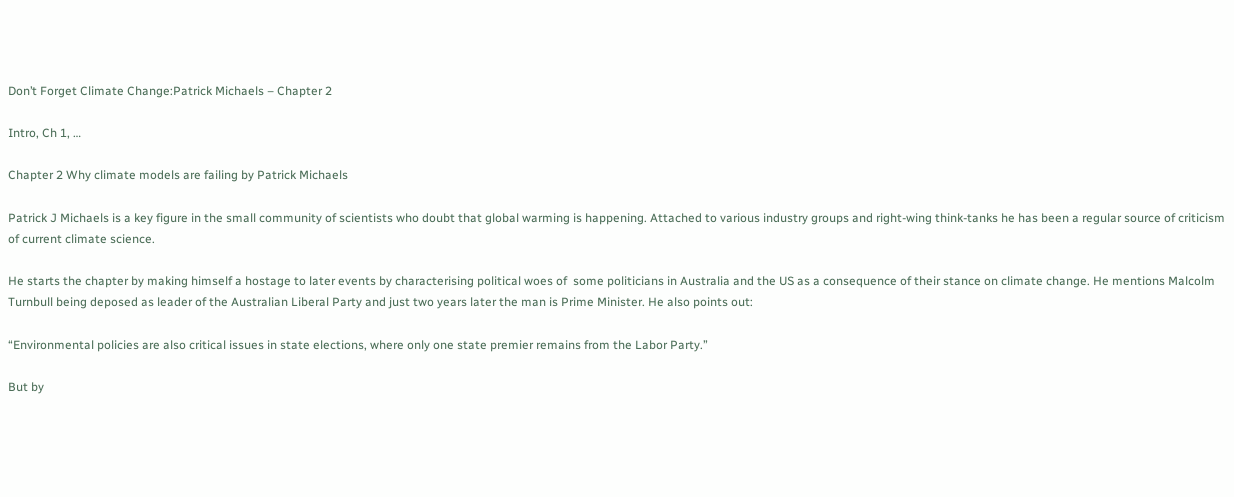Don’t Forget Climate Change:Patrick Michaels – Chapter 2

Intro, Ch 1, …

Chapter 2 Why climate models are failing by Patrick Michaels

Patrick J Michaels is a key figure in the small community of scientists who doubt that global warming is happening. Attached to various industry groups and right-wing think-tanks he has been a regular source of criticism of current climate science.

He starts the chapter by making himself a hostage to later events by characterising political woes of  some politicians in Australia and the US as a consequence of their stance on climate change. He mentions Malcolm Turnbull being deposed as leader of the Australian Liberal Party and just two years later the man is Prime Minister. He also points out:

“Environmental policies are also critical issues in state elections, where only one state premier remains from the Labor Party.”

But by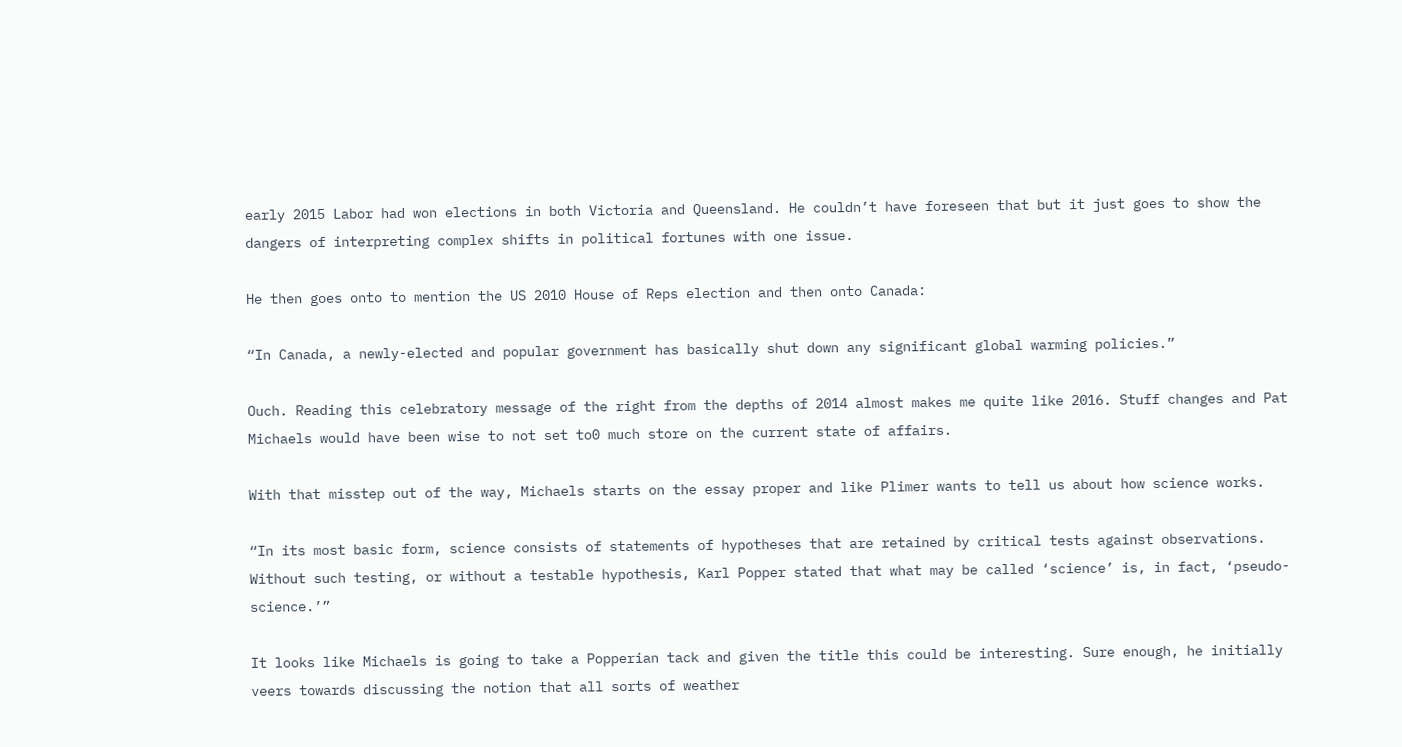early 2015 Labor had won elections in both Victoria and Queensland. He couldn’t have foreseen that but it just goes to show the dangers of interpreting complex shifts in political fortunes with one issue.

He then goes onto to mention the US 2010 House of Reps election and then onto Canada:

“In Canada, a newly-elected and popular government has basically shut down any significant global warming policies.”

Ouch. Reading this celebratory message of the right from the depths of 2014 almost makes me quite like 2016. Stuff changes and Pat Michaels would have been wise to not set to0 much store on the current state of affairs.

With that misstep out of the way, Michaels starts on the essay proper and like Plimer wants to tell us about how science works.

“In its most basic form, science consists of statements of hypotheses that are retained by critical tests against observations. Without such testing, or without a testable hypothesis, Karl Popper stated that what may be called ‘science’ is, in fact, ‘pseudo-science.’”

It looks like Michaels is going to take a Popperian tack and given the title this could be interesting. Sure enough, he initially veers towards discussing the notion that all sorts of weather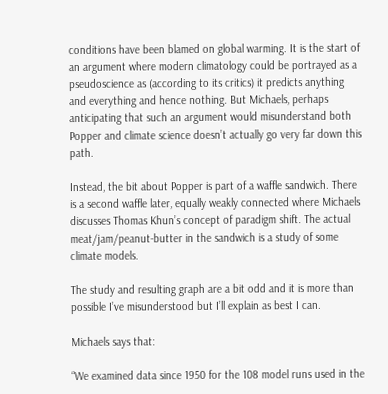conditions have been blamed on global warming. It is the start of an argument where modern climatology could be portrayed as a pseudoscience as (according to its critics) it predicts anything and everything and hence nothing. But Michaels, perhaps anticipating that such an argument would misunderstand both Popper and climate science doesn’t actually go very far down this path.

Instead, the bit about Popper is part of a waffle sandwich. There is a second waffle later, equally weakly connected where Michaels discusses Thomas Khun’s concept of paradigm shift. The actual meat/jam/peanut-butter in the sandwich is a study of some climate models.

The study and resulting graph are a bit odd and it is more than possible I’ve misunderstood but I’ll explain as best I can.

Michaels says that:

“We examined data since 1950 for the 108 model runs used in the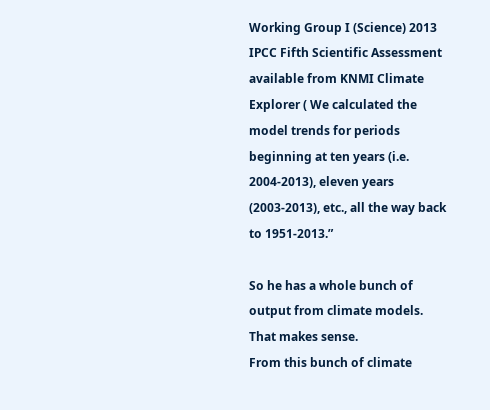Working Group I (Science) 2013 IPCC Fifth Scientific Assessment available from KNMI Climate Explorer ( We calculated the model trends for periods beginning at ten years (i.e. 2004-2013), eleven years (2003-2013), etc., all the way back to 1951-2013.”

So he has a whole bunch of output from climate models. That makes sense.
From this bunch of climate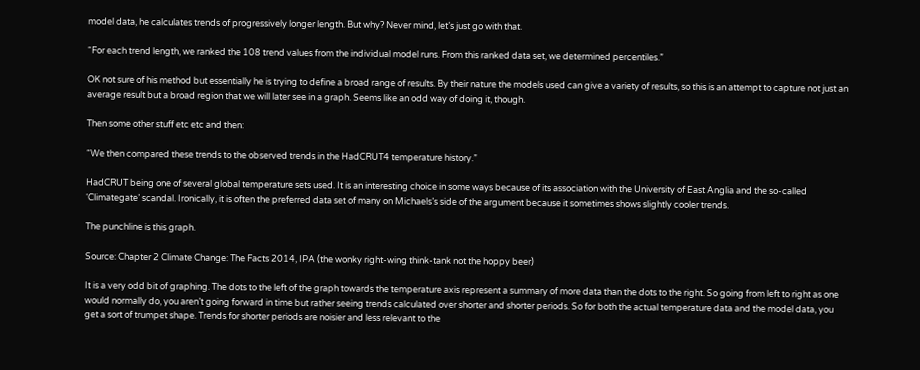model data, he calculates trends of progressively longer length. But why? Never mind, let’s just go with that.

“For each trend length, we ranked the 108 trend values from the individual model runs. From this ranked data set, we determined percentiles.”

OK not sure of his method but essentially he is trying to define a broad range of results. By their nature the models used can give a variety of results, so this is an attempt to capture not just an average result but a broad region that we will later see in a graph. Seems like an odd way of doing it, though.

Then some other stuff etc etc and then:

“We then compared these trends to the observed trends in the HadCRUT4 temperature history.”

HadCRUT being one of several global temperature sets used. It is an interesting choice in some ways because of its association with the University of East Anglia and the so-called ‘Climategate’ scandal. Ironically, it is often the preferred data set of many on Michaels’s side of the argument because it sometimes shows slightly cooler trends.

The punchline is this graph.

Source: Chapter 2 Climate Change: The Facts 2014, IPA (the wonky right-wing think-tank not the hoppy beer)

It is a very odd bit of graphing. The dots to the left of the graph towards the temperature axis represent a summary of more data than the dots to the right. So going from left to right as one would normally do, you aren’t going forward in time but rather seeing trends calculated over shorter and shorter periods. So for both the actual temperature data and the model data, you get a sort of trumpet shape. Trends for shorter periods are noisier and less relevant to the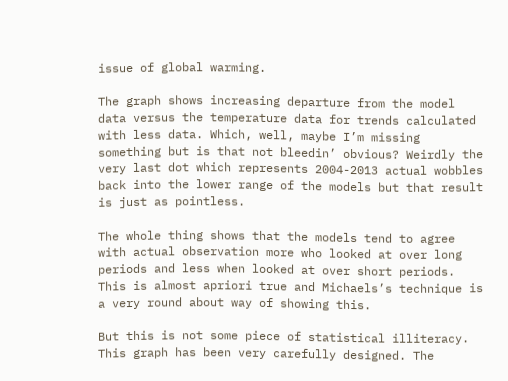issue of global warming.

The graph shows increasing departure from the model data versus the temperature data for trends calculated with less data. Which, well, maybe I’m missing something but is that not bleedin’ obvious? Weirdly the very last dot which represents 2004-2013 actual wobbles back into the lower range of the models but that result is just as pointless.

The whole thing shows that the models tend to agree with actual observation more who looked at over long periods and less when looked at over short periods. This is almost apriori true and Michaels’s technique is a very round about way of showing this.

But this is not some piece of statistical illiteracy. This graph has been very carefully designed. The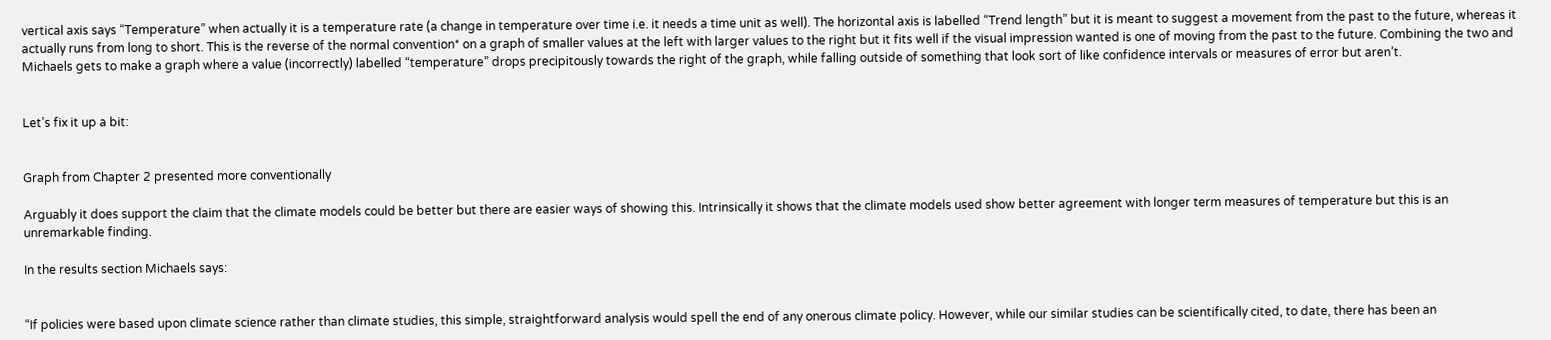vertical axis says “Temperature” when actually it is a temperature rate (a change in temperature over time i.e. it needs a time unit as well). The horizontal axis is labelled “Trend length” but it is meant to suggest a movement from the past to the future, whereas it actually runs from long to short. This is the reverse of the normal convention* on a graph of smaller values at the left with larger values to the right but it fits well if the visual impression wanted is one of moving from the past to the future. Combining the two and Michaels gets to make a graph where a value (incorrectly) labelled “temperature” drops precipitously towards the right of the graph, while falling outside of something that look sort of like confidence intervals or measures of error but aren’t.


Let’s fix it up a bit:


Graph from Chapter 2 presented more conventionally

Arguably it does support the claim that the climate models could be better but there are easier ways of showing this. Intrinsically it shows that the climate models used show better agreement with longer term measures of temperature but this is an unremarkable finding.

In the results section Michaels says:


“If policies were based upon climate science rather than climate studies, this simple, straightforward analysis would spell the end of any onerous climate policy. However, while our similar studies can be scientifically cited, to date, there has been an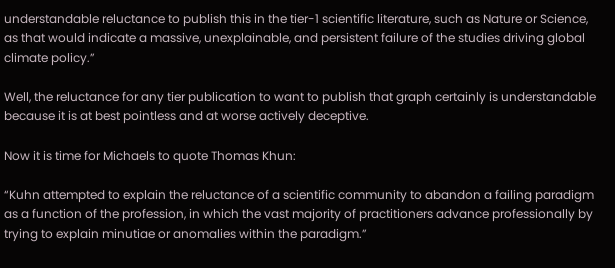understandable reluctance to publish this in the tier-1 scientific literature, such as Nature or Science, as that would indicate a massive, unexplainable, and persistent failure of the studies driving global climate policy.”

Well, the reluctance for any tier publication to want to publish that graph certainly is understandable because it is at best pointless and at worse actively deceptive.

Now it is time for Michaels to quote Thomas Khun:

“Kuhn attempted to explain the reluctance of a scientific community to abandon a failing paradigm as a function of the profession, in which the vast majority of practitioners advance professionally by trying to explain minutiae or anomalies within the paradigm.”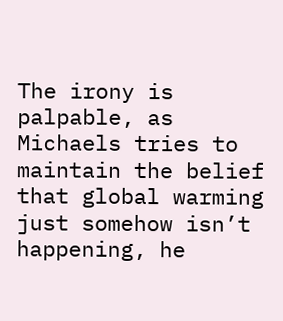The irony is palpable, as Michaels tries to maintain the belief that global warming just somehow isn’t happening, he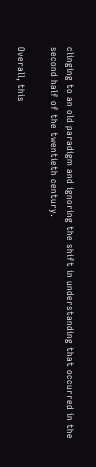clinging to an old paradigm and ignoring the shift in understanding that occurred in the second half of the twentieth century.

Overall, this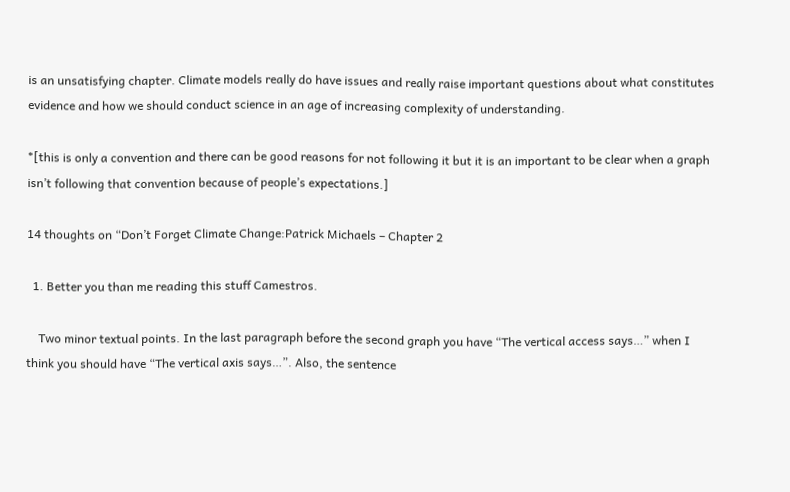is an unsatisfying chapter. Climate models really do have issues and really raise important questions about what constitutes evidence and how we should conduct science in an age of increasing complexity of understanding.

*[this is only a convention and there can be good reasons for not following it but it is an important to be clear when a graph isn’t following that convention because of people’s expectations.]

14 thoughts on “Don’t Forget Climate Change:Patrick Michaels – Chapter 2

  1. Better you than me reading this stuff Camestros.

    Two minor textual points. In the last paragraph before the second graph you have “The vertical access says…” when I think you should have “The vertical axis says…”. Also, the sentence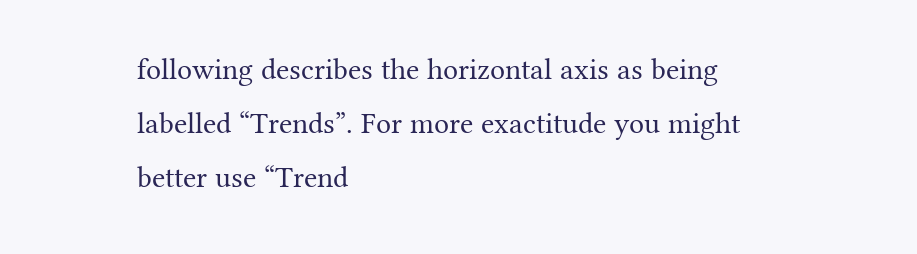following describes the horizontal axis as being labelled “Trends”. For more exactitude you might better use “Trend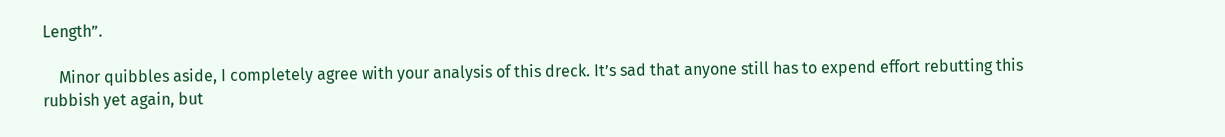Length”.

    Minor quibbles aside, I completely agree with your analysis of this dreck. It’s sad that anyone still has to expend effort rebutting this rubbish yet again, but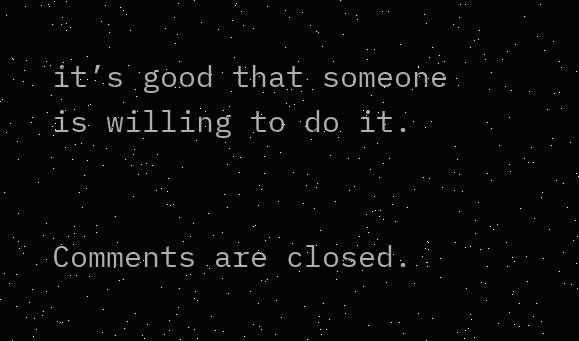it’s good that someone is willing to do it.


Comments are closed.